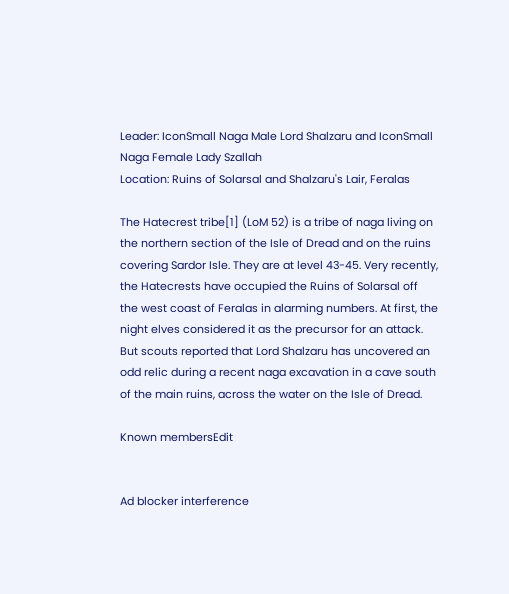Leader: IconSmall Naga Male Lord Shalzaru and IconSmall Naga Female Lady Szallah
Location: Ruins of Solarsal and Shalzaru's Lair, Feralas

The Hatecrest tribe[1] (LoM 52) is a tribe of naga living on the northern section of the Isle of Dread and on the ruins covering Sardor Isle. They are at level 43-45. Very recently, the Hatecrests have occupied the Ruins of Solarsal off the west coast of Feralas in alarming numbers. At first, the night elves considered it as the precursor for an attack. But scouts reported that Lord Shalzaru has uncovered an odd relic during a recent naga excavation in a cave south of the main ruins, across the water on the Isle of Dread.

Known membersEdit


Ad blocker interference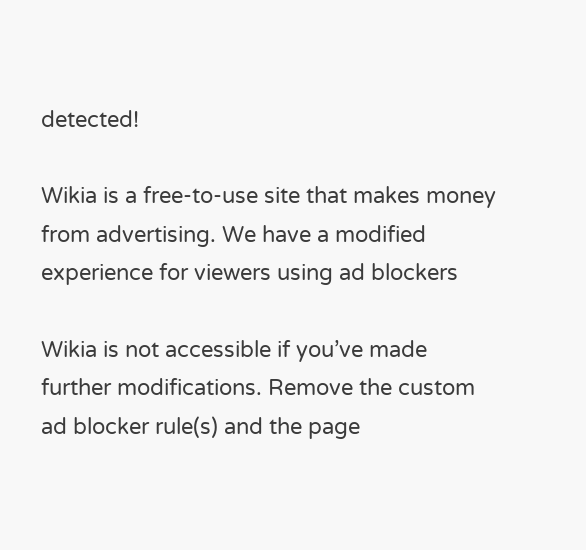detected!

Wikia is a free-to-use site that makes money from advertising. We have a modified experience for viewers using ad blockers

Wikia is not accessible if you’ve made further modifications. Remove the custom ad blocker rule(s) and the page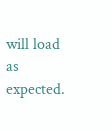will load as expected.